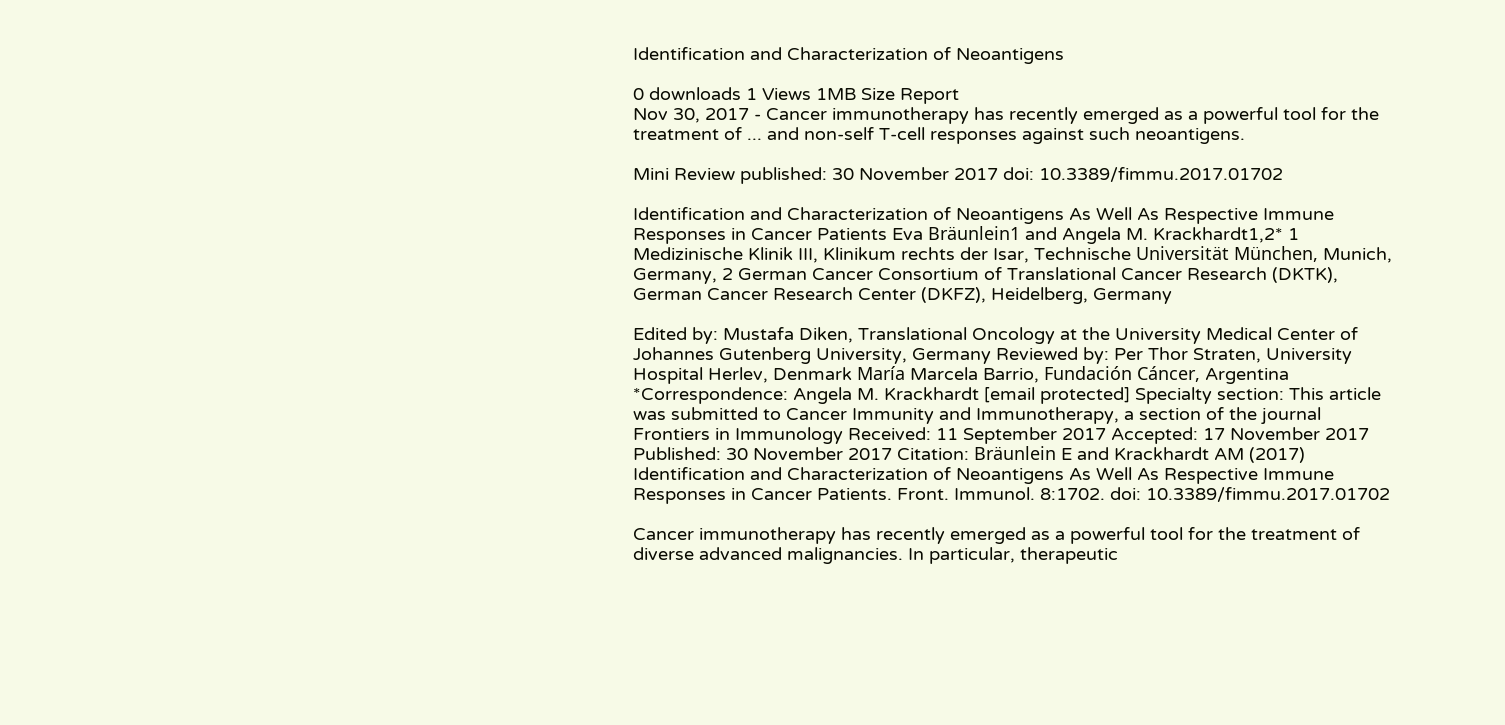Identification and Characterization of Neoantigens

0 downloads 1 Views 1MB Size Report
Nov 30, 2017 - Cancer immunotherapy has recently emerged as a powerful tool for the treatment of ... and non-self T-cell responses against such neoantigens.

Mini Review published: 30 November 2017 doi: 10.3389/fimmu.2017.01702

Identification and Characterization of Neoantigens As Well As Respective Immune Responses in Cancer Patients Eva Bräunlein1 and Angela M. Krackhardt1,2* 1  Medizinische Klinik III, Klinikum rechts der Isar, Technische Universität München, Munich, Germany, 2 German Cancer Consortium of Translational Cancer Research (DKTK), German Cancer Research Center (DKFZ), Heidelberg, Germany

Edited by: Mustafa Diken, Translational Oncology at the University Medical Center of Johannes Gutenberg University, Germany Reviewed by: Per Thor Straten, University Hospital Herlev, Denmark María Marcela Barrio, Fundación Cáncer, Argentina *Correspondence: Angela M. Krackhardt [email protected] Specialty section: This article was submitted to Cancer Immunity and Immunotherapy, a section of the journal Frontiers in Immunology Received: 11 September 2017 Accepted: 17 November 2017 Published: 30 November 2017 Citation: Bräunlein E and Krackhardt AM (2017) Identification and Characterization of Neoantigens As Well As Respective Immune Responses in Cancer Patients. Front. Immunol. 8:1702. doi: 10.3389/fimmu.2017.01702

Cancer immunotherapy has recently emerged as a powerful tool for the treatment of diverse advanced malignancies. In particular, therapeutic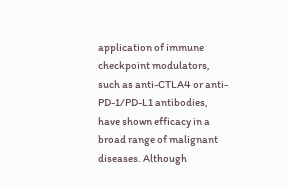application of immune checkpoint modulators, such as anti-CTLA4 or anti-PD-1/PD-L1 antibodies, have shown efficacy in a broad range of malignant diseases. Although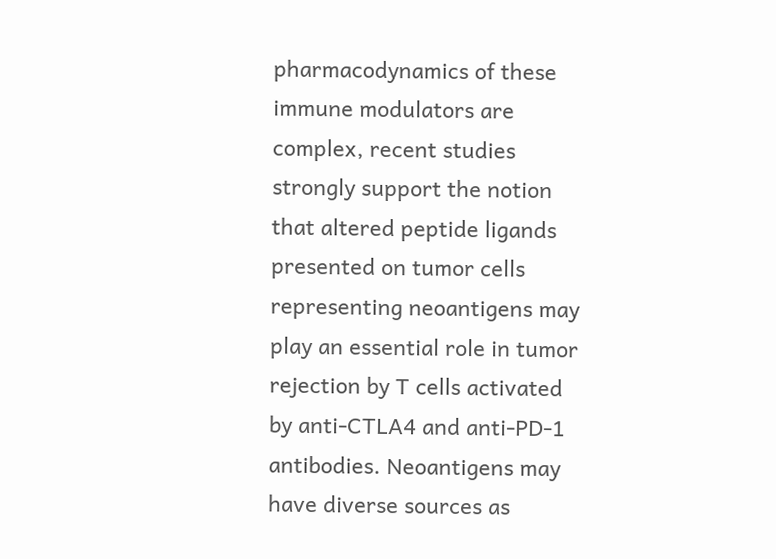pharmacodynamics of these immune modulators are complex, recent studies strongly support the notion that altered peptide ligands presented on tumor cells representing neoantigens may play an essential role in tumor rejection by T cells activated by anti-CTLA4 and anti-PD-1 antibodies. Neoantigens may have diverse sources as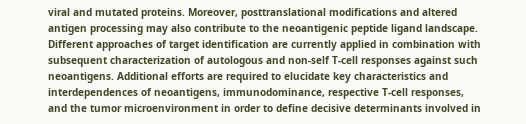viral and mutated proteins. Moreover, posttranslational modifications and altered antigen processing may also contribute to the neoantigenic peptide ligand landscape. Different approaches of target identification are currently applied in combination with subsequent characterization of autologous and non-self T-cell responses against such neoantigens. Additional efforts are required to elucidate key characteristics and interdependences of neoantigens, immunodominance, respective T-cell responses, and the tumor microenvironment in order to define decisive determinants involved in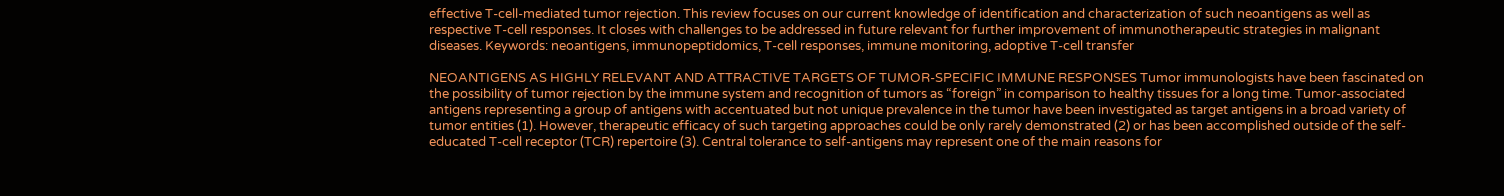effective T-cell-mediated tumor rejection. This review focuses on our current knowledge of identification and characterization of such neoantigens as well as respective T-cell responses. It closes with challenges to be addressed in future relevant for further improvement of immunotherapeutic strategies in malignant diseases. Keywords: neoantigens, immunopeptidomics, T-cell responses, immune monitoring, adoptive T-cell transfer

NEOANTIGENS AS HIGHLY RELEVANT AND ATTRACTIVE TARGETS OF TUMOR-SPECIFIC IMMUNE RESPONSES Tumor immunologists have been fascinated on the possibility of tumor rejection by the immune system and recognition of tumors as “foreign” in comparison to healthy tissues for a long time. Tumor-associated antigens representing a group of antigens with accentuated but not unique prevalence in the tumor have been investigated as target antigens in a broad variety of tumor entities (1). However, therapeutic efficacy of such targeting approaches could be only rarely demonstrated (2) or has been accomplished outside of the self-educated T-cell receptor (TCR) repertoire (3). Central tolerance to self-antigens may represent one of the main reasons for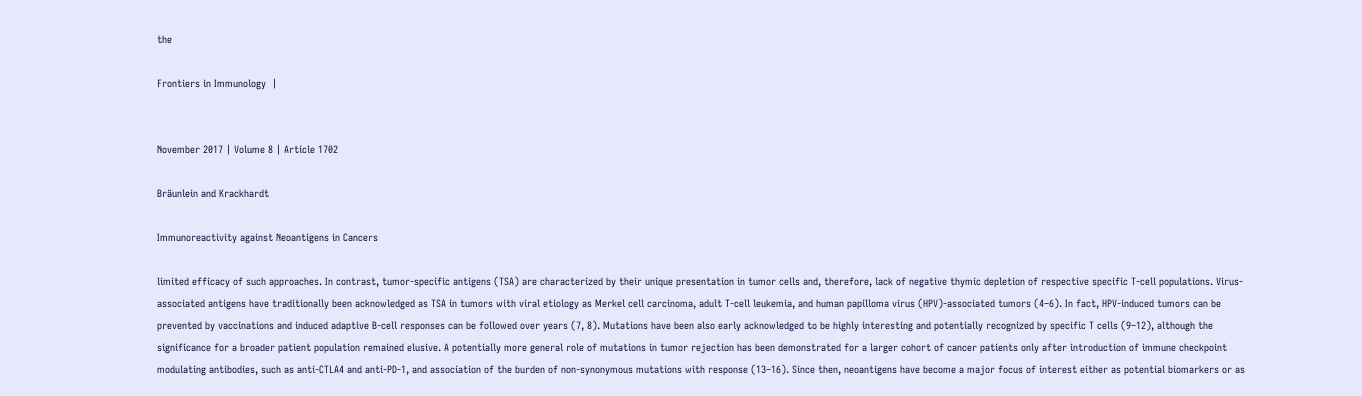the

Frontiers in Immunology  |


November 2017 | Volume 8 | Article 1702

Bräunlein and Krackhardt

Immunoreactivity against Neoantigens in Cancers

limited efficacy of such approaches. In contrast, tumor-specific antigens (TSA) are characterized by their unique presentation in tumor cells and, therefore, lack of negative thymic depletion of respective specific T-cell populations. Virus-associated antigens have traditionally been acknowledged as TSA in tumors with viral etiology as Merkel cell carcinoma, adult T-cell leukemia, and human papilloma virus (HPV)-associated tumors (4–6). In fact, HPV-induced tumors can be prevented by vaccinations and induced adaptive B-cell responses can be followed over years (7, 8). Mutations have been also early acknowledged to be highly interesting and potentially recognized by specific T cells (9–12), although the significance for a broader patient population remained elusive. A potentially more general role of mutations in tumor rejection has been demonstrated for a larger cohort of cancer patients only after introduction of immune checkpoint modulating antibodies, such as anti-CTLA4 and anti-PD-1, and association of the burden of non-synonymous mutations with response (13–16). Since then, neoantigens have become a major focus of interest either as potential biomarkers or as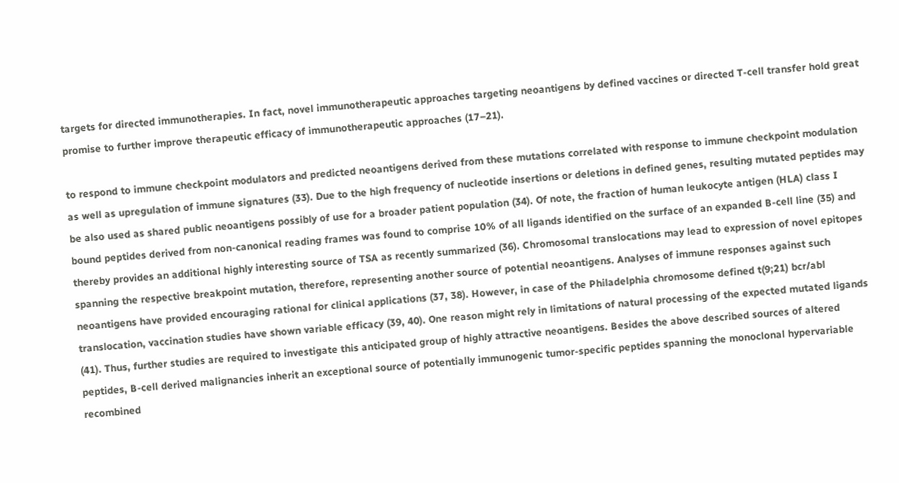targets for directed immunotherapies. In fact, novel immunotherapeutic approaches targeting neoantigens by defined vaccines or directed T-cell transfer hold great promise to further improve therapeutic efficacy of immunotherapeutic approaches (17–21).

to respond to immune checkpoint modulators and predicted neoantigens derived from these mutations correlated with response to immune checkpoint modulation as well as upregulation of immune signatures (33). Due to the high frequency of nucleotide insertions or deletions in defined genes, resulting mutated peptides may be also used as shared public neoantigens possibly of use for a broader patient population (34). Of note, the fraction of human leukocyte antigen (HLA) class I bound peptides derived from non-canonical reading frames was found to comprise 10% of all ligands identified on the surface of an expanded B-cell line (35) and thereby provides an additional highly interesting source of TSA as recently summarized (36). Chromosomal translocations may lead to expression of novel epitopes spanning the respective breakpoint mutation, therefore, representing another source of potential neoantigens. Analyses of immune responses against such neoantigens have provided encouraging rational for clinical applications (37, 38). However, in case of the Philadelphia chromosome defined t(9;21) bcr/abl translocation, vaccination studies have shown variable efficacy (39, 40). One reason might rely in limitations of natural processing of the expected mutated ligands (41). Thus, further studies are required to investigate this anticipated group of highly attractive neoantigens. Besides the above described sources of altered peptides, B-cell derived malignancies inherit an exceptional source of potentially immunogenic tumor-specific peptides spanning the monoclonal hypervariable recombined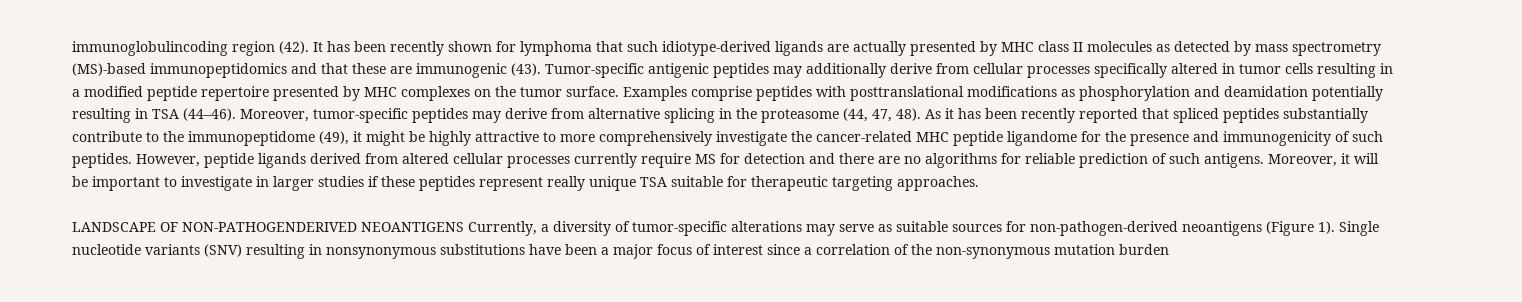immunoglobulincoding region (42). It has been recently shown for lymphoma that such idiotype-derived ligands are actually presented by MHC class II molecules as detected by mass spectrometry (MS)-based immunopeptidomics and that these are immunogenic (43). Tumor-specific antigenic peptides may additionally derive from cellular processes specifically altered in tumor cells resulting in a modified peptide repertoire presented by MHC complexes on the tumor surface. Examples comprise peptides with posttranslational modifications as phosphorylation and deamidation potentially resulting in TSA (44–46). Moreover, tumor-specific peptides may derive from alternative splicing in the proteasome (44, 47, 48). As it has been recently reported that spliced peptides substantially contribute to the immunopeptidome (49), it might be highly attractive to more comprehensively investigate the cancer-related MHC peptide ligandome for the presence and immunogenicity of such peptides. However, peptide ligands derived from altered cellular processes currently require MS for detection and there are no algorithms for reliable prediction of such antigens. Moreover, it will be important to investigate in larger studies if these peptides represent really unique TSA suitable for therapeutic targeting approaches.

LANDSCAPE OF NON-PATHOGENDERIVED NEOANTIGENS Currently, a diversity of tumor-specific alterations may serve as suitable sources for non-pathogen-derived neoantigens (Figure 1). Single nucleotide variants (SNV) resulting in nonsynonymous substitutions have been a major focus of interest since a correlation of the non-synonymous mutation burden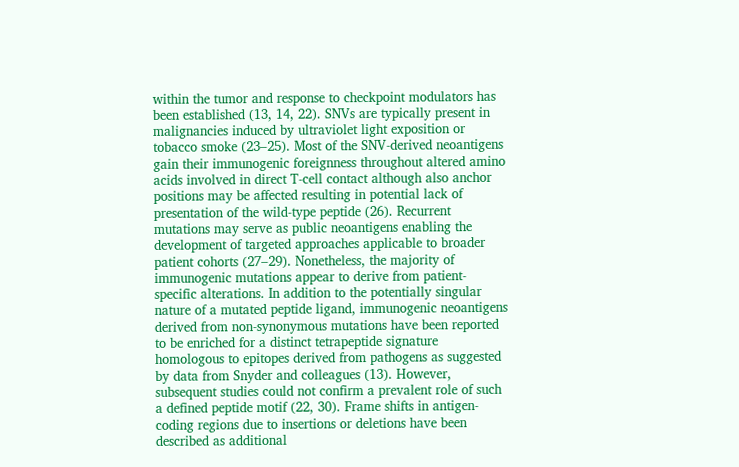within the tumor and response to checkpoint modulators has been established (13, 14, 22). SNVs are typically present in malignancies induced by ultraviolet light exposition or tobacco smoke (23–25). Most of the SNV-derived neoantigens gain their immunogenic foreignness throughout altered amino acids involved in direct T-cell contact although also anchor positions may be affected resulting in potential lack of presentation of the wild-type peptide (26). Recurrent mutations may serve as public neoantigens enabling the development of targeted approaches applicable to broader patient cohorts (27–29). Nonetheless, the majority of immunogenic mutations appear to derive from patient-specific alterations. In addition to the potentially singular nature of a mutated peptide ligand, immunogenic neoantigens derived from non-synonymous mutations have been reported to be enriched for a distinct tetrapeptide signature homologous to epitopes derived from pathogens as suggested by data from Snyder and colleagues (13). However, subsequent studies could not confirm a prevalent role of such a defined peptide motif (22, 30). Frame shifts in antigen-coding regions due to insertions or deletions have been described as additional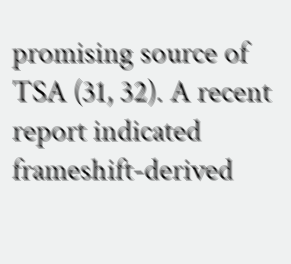promising source of TSA (31, 32). A recent report indicated frameshift-derived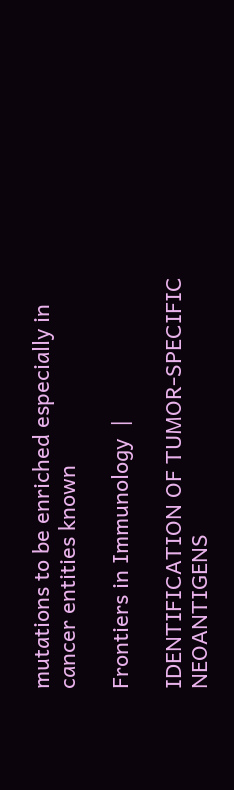mutations to be enriched especially in cancer entities known

Frontiers in Immunology  |

IDENTIFICATION OF TUMOR-SPECIFIC NEOANTIGENS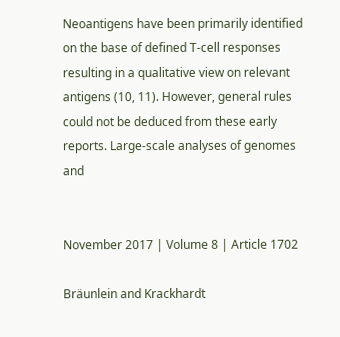Neoantigens have been primarily identified on the base of defined T-cell responses resulting in a qualitative view on relevant antigens (10, 11). However, general rules could not be deduced from these early reports. Large-scale analyses of genomes and


November 2017 | Volume 8 | Article 1702

Bräunlein and Krackhardt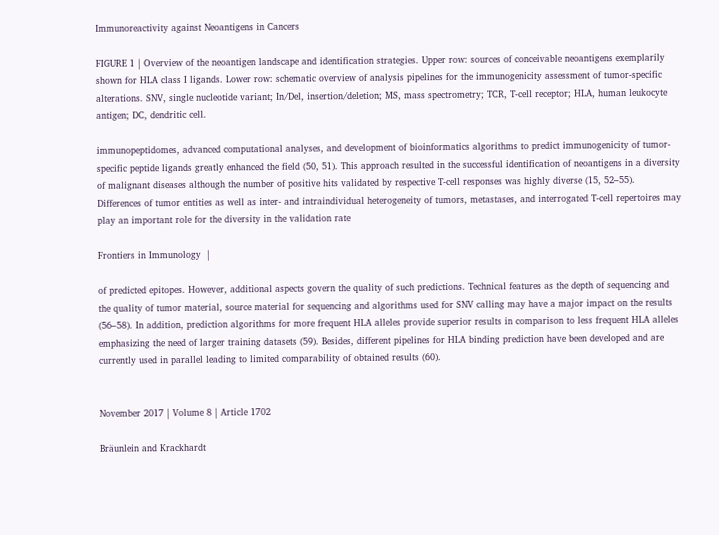Immunoreactivity against Neoantigens in Cancers

FIGURE 1 | Overview of the neoantigen landscape and identification strategies. Upper row: sources of conceivable neoantigens exemplarily shown for HLA class I ligands. Lower row: schematic overview of analysis pipelines for the immunogenicity assessment of tumor-specific alterations. SNV, single nucleotide variant; In/Del, insertion/deletion; MS, mass spectrometry; TCR, T-cell receptor; HLA, human leukocyte antigen; DC, dendritic cell.

immunopeptidomes, advanced computational analyses, and development of bioinformatics algorithms to predict immunogenicity of tumor-specific peptide ligands greatly enhanced the field (50, 51). This approach resulted in the successful identification of neoantigens in a diversity of malignant diseases although the number of positive hits validated by respective T-cell responses was highly diverse (15, 52–55). Differences of tumor entities as well as inter- and intraindividual heterogeneity of tumors, metastases, and interrogated T-cell repertoires may play an important role for the diversity in the validation rate

Frontiers in Immunology  |

of predicted epitopes. However, additional aspects govern the quality of such predictions. Technical features as the depth of sequencing and the quality of tumor material, source material for sequencing and algorithms used for SNV calling may have a major impact on the results (56–58). In addition, prediction algorithms for more frequent HLA alleles provide superior results in comparison to less frequent HLA alleles emphasizing the need of larger training datasets (59). Besides, different pipelines for HLA binding prediction have been developed and are currently used in parallel leading to limited comparability of obtained results (60).


November 2017 | Volume 8 | Article 1702

Bräunlein and Krackhardt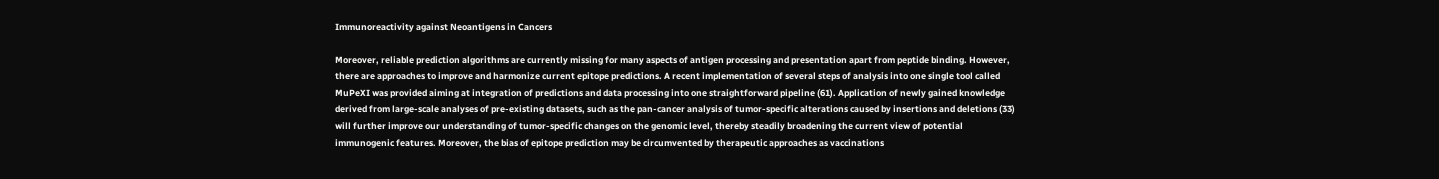Immunoreactivity against Neoantigens in Cancers

Moreover, reliable prediction algorithms are currently missing for many aspects of antigen processing and presentation apart from peptide binding. However, there are approaches to improve and harmonize current epitope predictions. A recent implementation of several steps of analysis into one single tool called MuPeXI was provided aiming at integration of predictions and data processing into one straightforward pipeline (61). Application of newly gained knowledge derived from large-scale analyses of pre-existing datasets, such as the pan-cancer analysis of tumor-specific alterations caused by insertions and deletions (33) will further improve our understanding of tumor-specific changes on the genomic level, thereby steadily broadening the current view of potential immunogenic features. Moreover, the bias of epitope prediction may be circumvented by therapeutic approaches as vaccinations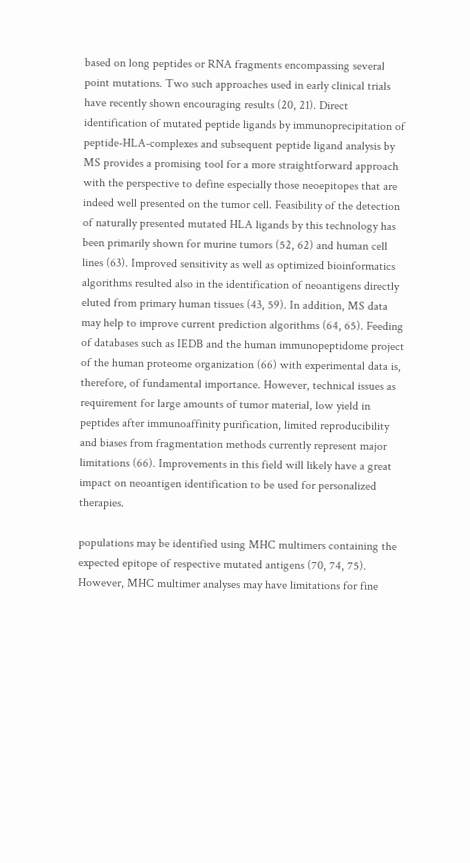based on long peptides or RNA fragments encompassing several point mutations. Two such approaches used in early clinical trials have recently shown encouraging results (20, 21). Direct identification of mutated peptide ligands by immunoprecipitation of peptide-HLA-complexes and subsequent peptide ligand analysis by MS provides a promising tool for a more straightforward approach with the perspective to define especially those neoepitopes that are indeed well presented on the tumor cell. Feasibility of the detection of naturally presented mutated HLA ligands by this technology has been primarily shown for murine tumors (52, 62) and human cell lines (63). Improved sensitivity as well as optimized bioinformatics algorithms resulted also in the identification of neoantigens directly eluted from primary human tissues (43, 59). In addition, MS data may help to improve current prediction algorithms (64, 65). Feeding of databases such as IEDB and the human immunopeptidome project of the human proteome organization (66) with experimental data is, therefore, of fundamental importance. However, technical issues as requirement for large amounts of tumor material, low yield in peptides after immunoaffinity purification, limited reproducibility and biases from fragmentation methods currently represent major limitations (66). Improvements in this field will likely have a great impact on neoantigen identification to be used for personalized therapies.

populations may be identified using MHC multimers containing the expected epitope of respective mutated antigens (70, 74, 75). However, MHC multimer analyses may have limitations for fine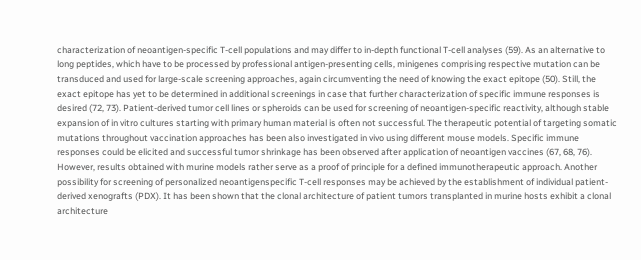characterization of neoantigen-specific T-cell populations and may differ to in-depth functional T-cell analyses (59). As an alternative to long peptides, which have to be processed by professional antigen-presenting cells, minigenes comprising respective mutation can be transduced and used for large-scale screening approaches, again circumventing the need of knowing the exact epitope (50). Still, the exact epitope has yet to be determined in additional screenings in case that further characterization of specific immune responses is desired (72, 73). Patient-derived tumor cell lines or spheroids can be used for screening of neoantigen-specific reactivity, although stable expansion of in vitro cultures starting with primary human material is often not successful. The therapeutic potential of targeting somatic mutations throughout vaccination approaches has been also investigated in vivo using different mouse models. Specific immune responses could be elicited and successful tumor shrinkage has been observed after application of neoantigen vaccines (67, 68, 76). However, results obtained with murine models rather serve as a proof of principle for a defined immunotherapeutic approach. Another possibility for screening of personalized neoantigenspecific T-cell responses may be achieved by the establishment of individual patient-derived xenografts (PDX). It has been shown that the clonal architecture of patient tumors transplanted in murine hosts exhibit a clonal architecture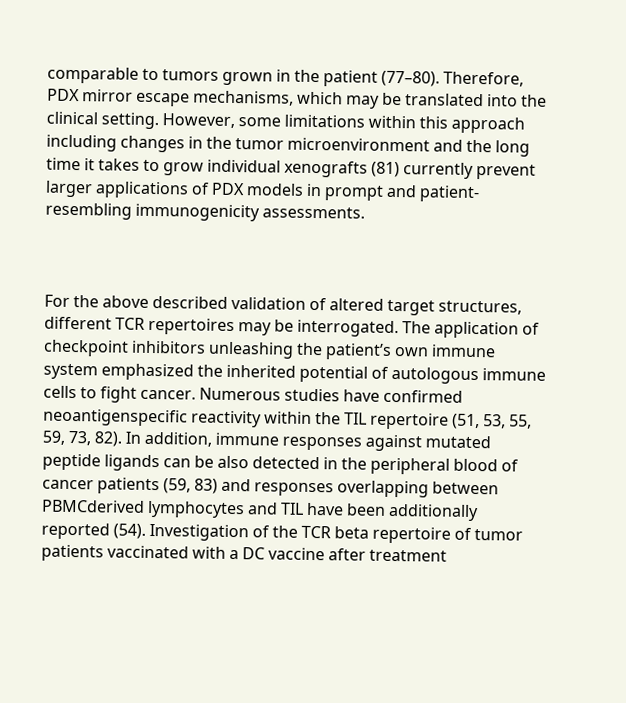comparable to tumors grown in the patient (77–80). Therefore, PDX mirror escape mechanisms, which may be translated into the clinical setting. However, some limitations within this approach including changes in the tumor microenvironment and the long time it takes to grow individual xenografts (81) currently prevent larger applications of PDX models in prompt and patient-resembling immunogenicity assessments.



For the above described validation of altered target structures, different TCR repertoires may be interrogated. The application of checkpoint inhibitors unleashing the patient’s own immune system emphasized the inherited potential of autologous immune cells to fight cancer. Numerous studies have confirmed neoantigenspecific reactivity within the TIL repertoire (51, 53, 55, 59, 73, 82). In addition, immune responses against mutated peptide ligands can be also detected in the peripheral blood of cancer patients (59, 83) and responses overlapping between PBMCderived lymphocytes and TIL have been additionally reported (54). Investigation of the TCR beta repertoire of tumor patients vaccinated with a DC vaccine after treatment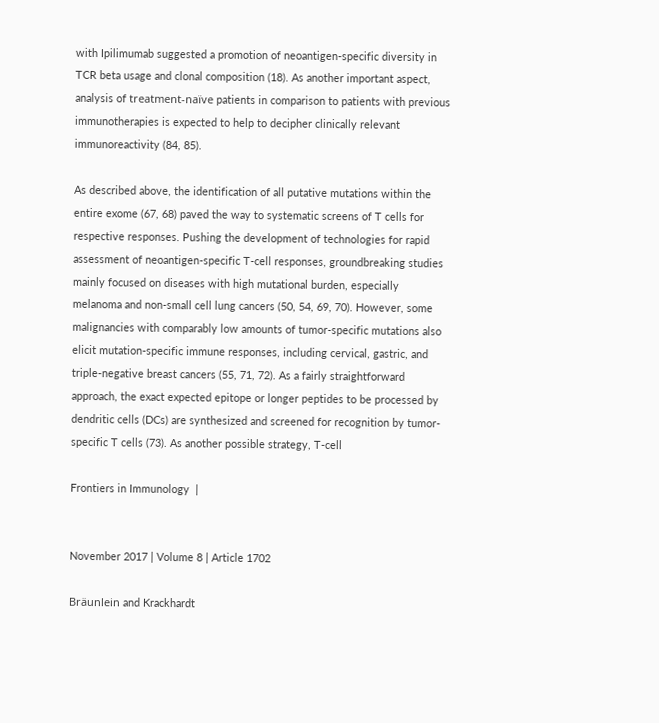with Ipilimumab suggested a promotion of neoantigen-specific diversity in TCR beta usage and clonal composition (18). As another important aspect, analysis of treatment-naïve patients in comparison to patients with previous immunotherapies is expected to help to decipher clinically relevant immunoreactivity (84, 85).

As described above, the identification of all putative mutations within the entire exome (67, 68) paved the way to systematic screens of T cells for respective responses. Pushing the development of technologies for rapid assessment of neoantigen-specific T-cell responses, groundbreaking studies mainly focused on diseases with high mutational burden, especially melanoma and non-small cell lung cancers (50, 54, 69, 70). However, some malignancies with comparably low amounts of tumor-specific mutations also elicit mutation-specific immune responses, including cervical, gastric, and triple-negative breast cancers (55, 71, 72). As a fairly straightforward approach, the exact expected epitope or longer peptides to be processed by dendritic cells (DCs) are synthesized and screened for recognition by tumor-specific T cells (73). As another possible strategy, T-cell

Frontiers in Immunology  |


November 2017 | Volume 8 | Article 1702

Bräunlein and Krackhardt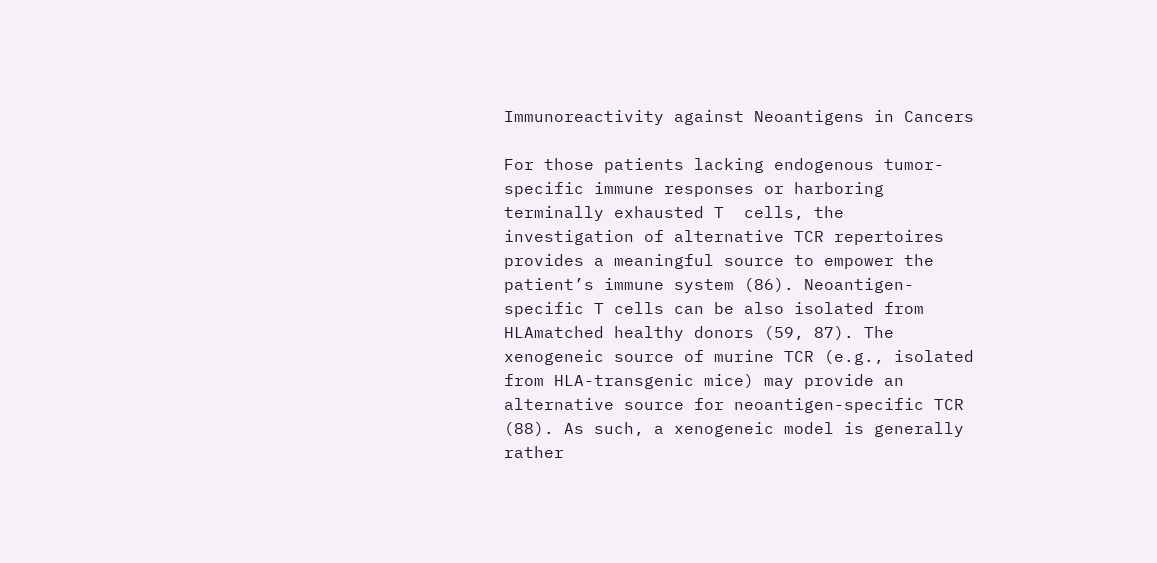Immunoreactivity against Neoantigens in Cancers

For those patients lacking endogenous tumor-specific immune responses or harboring terminally exhausted T  cells, the investigation of alternative TCR repertoires provides a meaningful source to empower the patient’s immune system (86). Neoantigen-specific T cells can be also isolated from HLAmatched healthy donors (59, 87). The xenogeneic source of murine TCR (e.g., isolated from HLA-transgenic mice) may provide an alternative source for neoantigen-specific TCR (88). As such, a xenogeneic model is generally rather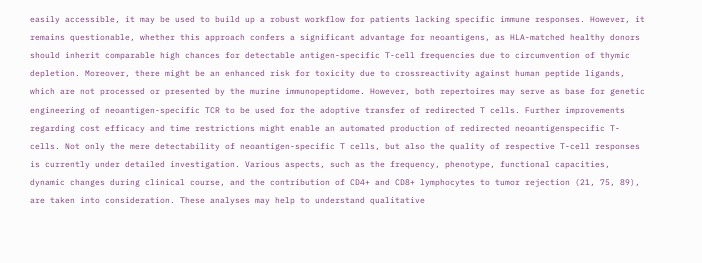easily accessible, it may be used to build up a robust workflow for patients lacking specific immune responses. However, it remains questionable, whether this approach confers a significant advantage for neoantigens, as HLA-matched healthy donors should inherit comparable high chances for detectable antigen-specific T-cell frequencies due to circumvention of thymic depletion. Moreover, there might be an enhanced risk for toxicity due to crossreactivity against human peptide ligands, which are not processed or presented by the murine immunopeptidome. However, both repertoires may serve as base for genetic engineering of neoantigen-specific TCR to be used for the adoptive transfer of redirected T cells. Further improvements regarding cost efficacy and time restrictions might enable an automated production of redirected neoantigenspecific T-cells. Not only the mere detectability of neoantigen-specific T cells, but also the quality of respective T-cell responses is currently under detailed investigation. Various aspects, such as the frequency, phenotype, functional capacities, dynamic changes during clinical course, and the contribution of CD4+ and CD8+ lymphocytes to tumor rejection (21, 75, 89), are taken into consideration. These analyses may help to understand qualitative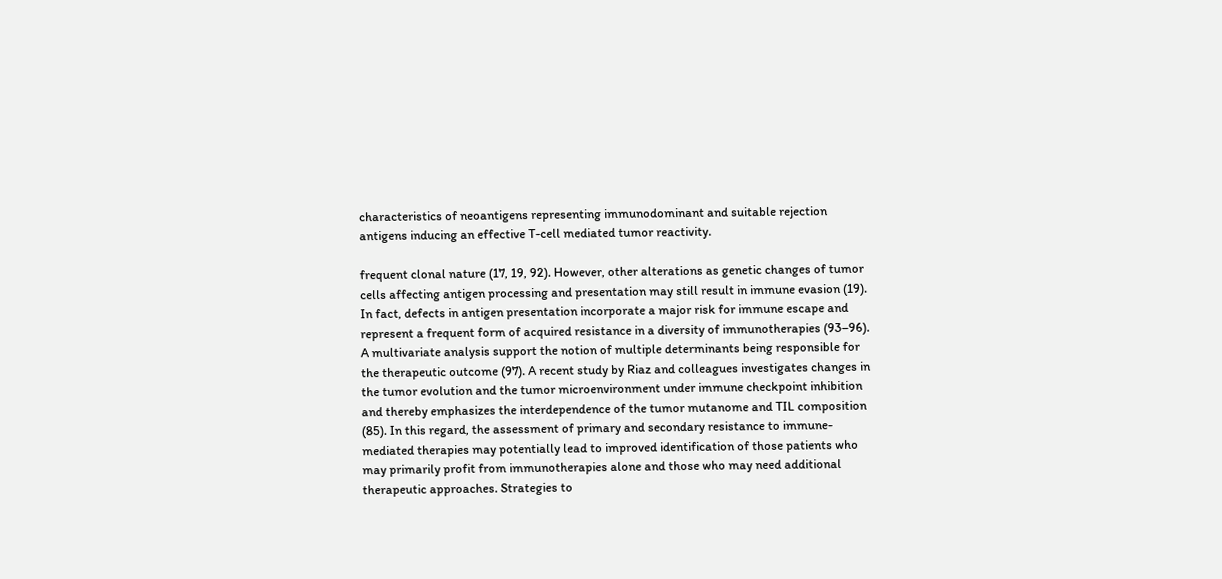characteristics of neoantigens representing immunodominant and suitable rejection antigens inducing an effective T-cell mediated tumor reactivity.

frequent clonal nature (17, 19, 92). However, other alterations as genetic changes of tumor cells affecting antigen processing and presentation may still result in immune evasion (19). In fact, defects in antigen presentation incorporate a major risk for immune escape and represent a frequent form of acquired resistance in a diversity of immunotherapies (93–96). A multivariate analysis support the notion of multiple determinants being responsible for the therapeutic outcome (97). A recent study by Riaz and colleagues investigates changes in the tumor evolution and the tumor microenvironment under immune checkpoint inhibition and thereby emphasizes the interdependence of the tumor mutanome and TIL composition (85). In this regard, the assessment of primary and secondary resistance to immune-mediated therapies may potentially lead to improved identification of those patients who may primarily profit from immunotherapies alone and those who may need additional therapeutic approaches. Strategies to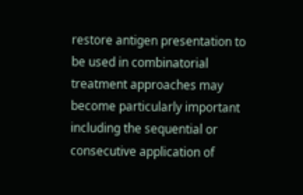restore antigen presentation to be used in combinatorial treatment approaches may become particularly important including the sequential or consecutive application of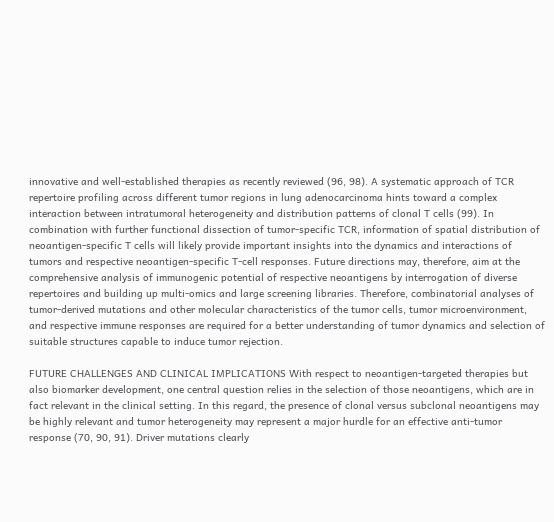innovative and well-established therapies as recently reviewed (96, 98). A systematic approach of TCR repertoire profiling across different tumor regions in lung adenocarcinoma hints toward a complex interaction between intratumoral heterogeneity and distribution patterns of clonal T cells (99). In combination with further functional dissection of tumor-specific TCR, information of spatial distribution of neoantigen-specific T cells will likely provide important insights into the dynamics and interactions of tumors and respective neoantigen-specific T-cell responses. Future directions may, therefore, aim at the comprehensive analysis of immunogenic potential of respective neoantigens by interrogation of diverse repertoires and building up multi-omics and large screening libraries. Therefore, combinatorial analyses of tumor-derived mutations and other molecular characteristics of the tumor cells, tumor microenvironment, and respective immune responses are required for a better understanding of tumor dynamics and selection of suitable structures capable to induce tumor rejection.

FUTURE CHALLENGES AND CLINICAL IMPLICATIONS With respect to neoantigen-targeted therapies but also biomarker development, one central question relies in the selection of those neoantigens, which are in fact relevant in the clinical setting. In this regard, the presence of clonal versus subclonal neoantigens may be highly relevant and tumor heterogeneity may represent a major hurdle for an effective anti-tumor response (70, 90, 91). Driver mutations clearly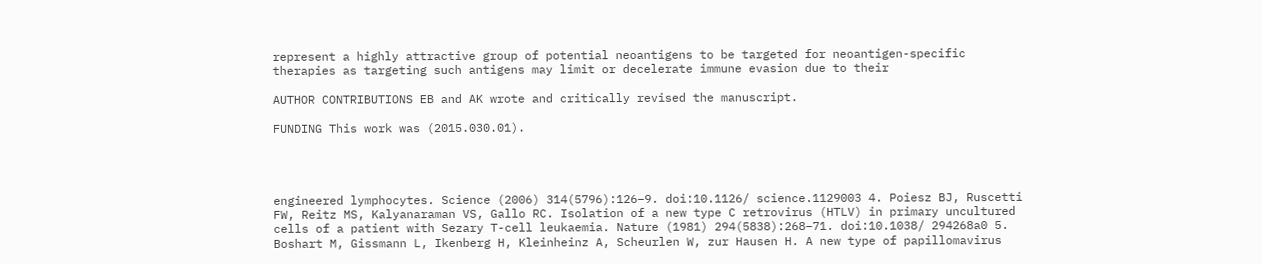represent a highly attractive group of potential neoantigens to be targeted for neoantigen-specific therapies as targeting such antigens may limit or decelerate immune evasion due to their

AUTHOR CONTRIBUTIONS EB and AK wrote and critically revised the manuscript.

FUNDING This work was (2015.030.01).




engineered lymphocytes. Science (2006) 314(5796):126–9. doi:10.1126/ science.1129003 4. Poiesz BJ, Ruscetti FW, Reitz MS, Kalyanaraman VS, Gallo RC. Isolation of a new type C retrovirus (HTLV) in primary uncultured cells of a patient with Sezary T-cell leukaemia. Nature (1981) 294(5838):268–71. doi:10.1038/ 294268a0 5. Boshart M, Gissmann L, Ikenberg H, Kleinheinz A, Scheurlen W, zur Hausen H. A new type of papillomavirus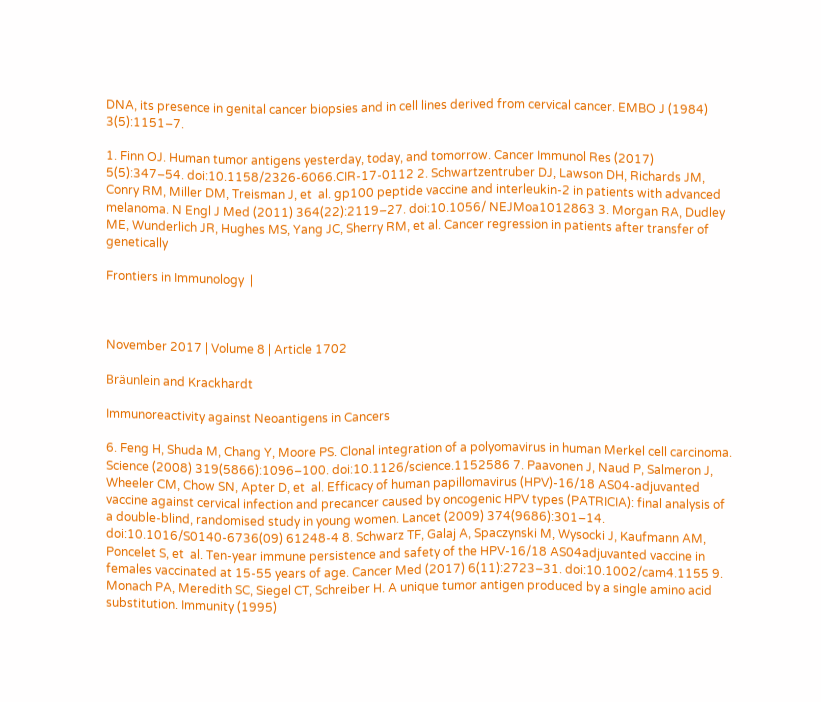DNA, its presence in genital cancer biopsies and in cell lines derived from cervical cancer. EMBO J (1984) 3(5):1151–7.

1. Finn OJ. Human tumor antigens yesterday, today, and tomorrow. Cancer Immunol Res (2017) 5(5):347–54. doi:10.1158/2326-6066.CIR-17-0112 2. Schwartzentruber DJ, Lawson DH, Richards JM, Conry RM, Miller DM, Treisman J, et  al. gp100 peptide vaccine and interleukin-2 in patients with advanced melanoma. N Engl J Med (2011) 364(22):2119–27. doi:10.1056/ NEJMoa1012863 3. Morgan RA, Dudley ME, Wunderlich JR, Hughes MS, Yang JC, Sherry RM, et al. Cancer regression in patients after transfer of genetically

Frontiers in Immunology  |



November 2017 | Volume 8 | Article 1702

Bräunlein and Krackhardt

Immunoreactivity against Neoantigens in Cancers

6. Feng H, Shuda M, Chang Y, Moore PS. Clonal integration of a polyomavirus in human Merkel cell carcinoma. Science (2008) 319(5866):1096–100. doi:10.1126/science.1152586 7. Paavonen J, Naud P, Salmeron J, Wheeler CM, Chow SN, Apter D, et  al. Efficacy of human papillomavirus (HPV)-16/18 AS04-adjuvanted vaccine against cervical infection and precancer caused by oncogenic HPV types (PATRICIA): final analysis of a double-blind, randomised study in young women. Lancet (2009) 374(9686):301–14. doi:10.1016/S0140-6736(09) 61248-4 8. Schwarz TF, Galaj A, Spaczynski M, Wysocki J, Kaufmann AM, Poncelet S, et  al. Ten-year immune persistence and safety of the HPV-16/18 AS04adjuvanted vaccine in females vaccinated at 15-55 years of age. Cancer Med (2017) 6(11):2723–31. doi:10.1002/cam4.1155 9. Monach PA, Meredith SC, Siegel CT, Schreiber H. A unique tumor antigen produced by a single amino acid substitution. Immunity (1995)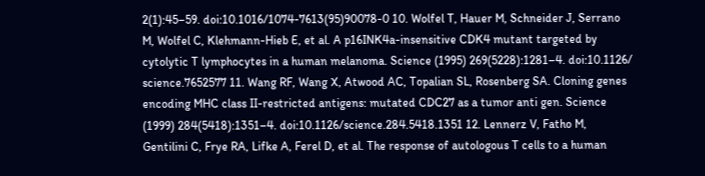2(1):45–59. doi:10.1016/1074-7613(95)90078-0 10. Wolfel T, Hauer M, Schneider J, Serrano M, Wolfel C, Klehmann-Hieb E, et al. A p16INK4a-insensitive CDK4 mutant targeted by cytolytic T lymphocytes in a human melanoma. Science (1995) 269(5228):1281–4. doi:10.1126/ science.7652577 11. Wang RF, Wang X, Atwood AC, Topalian SL, Rosenberg SA. Cloning genes encoding MHC class II-restricted antigens: mutated CDC27 as a tumor anti gen. Science (1999) 284(5418):1351–4. doi:10.1126/science.284.5418.1351 12. Lennerz V, Fatho M, Gentilini C, Frye RA, Lifke A, Ferel D, et al. The response of autologous T cells to a human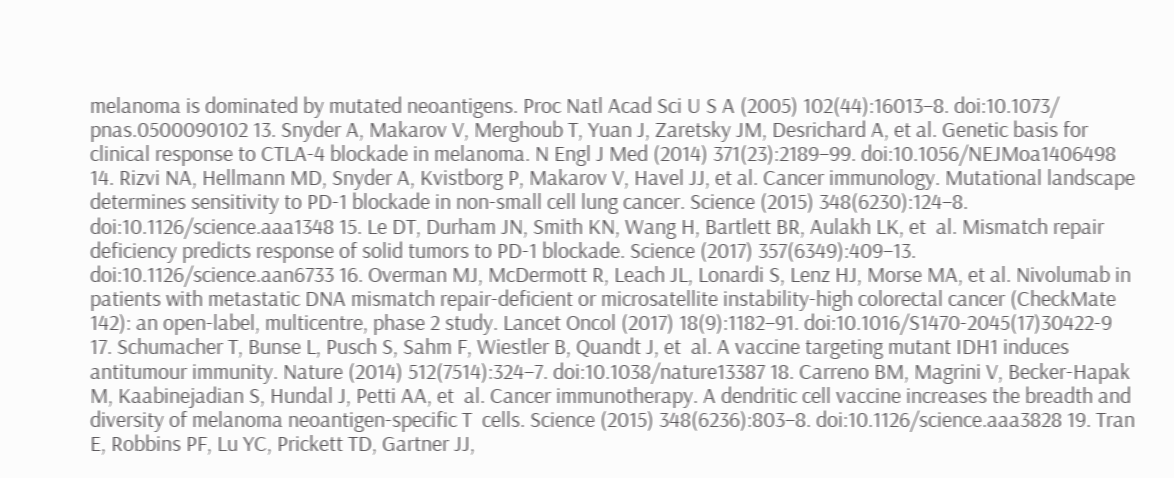melanoma is dominated by mutated neoantigens. Proc Natl Acad Sci U S A (2005) 102(44):16013–8. doi:10.1073/ pnas.0500090102 13. Snyder A, Makarov V, Merghoub T, Yuan J, Zaretsky JM, Desrichard A, et al. Genetic basis for clinical response to CTLA-4 blockade in melanoma. N Engl J Med (2014) 371(23):2189–99. doi:10.1056/NEJMoa1406498 14. Rizvi NA, Hellmann MD, Snyder A, Kvistborg P, Makarov V, Havel JJ, et al. Cancer immunology. Mutational landscape determines sensitivity to PD-1 blockade in non-small cell lung cancer. Science (2015) 348(6230):124–8. doi:10.1126/science.aaa1348 15. Le DT, Durham JN, Smith KN, Wang H, Bartlett BR, Aulakh LK, et  al. Mismatch repair deficiency predicts response of solid tumors to PD-1 blockade. Science (2017) 357(6349):409–13. doi:10.1126/science.aan6733 16. Overman MJ, McDermott R, Leach JL, Lonardi S, Lenz HJ, Morse MA, et al. Nivolumab in patients with metastatic DNA mismatch repair-deficient or microsatellite instability-high colorectal cancer (CheckMate 142): an open-label, multicentre, phase 2 study. Lancet Oncol (2017) 18(9):1182–91. doi:10.1016/S1470-2045(17)30422-9 17. Schumacher T, Bunse L, Pusch S, Sahm F, Wiestler B, Quandt J, et  al. A vaccine targeting mutant IDH1 induces antitumour immunity. Nature (2014) 512(7514):324–7. doi:10.1038/nature13387 18. Carreno BM, Magrini V, Becker-Hapak M, Kaabinejadian S, Hundal J, Petti AA, et  al. Cancer immunotherapy. A dendritic cell vaccine increases the breadth and diversity of melanoma neoantigen-specific T  cells. Science (2015) 348(6236):803–8. doi:10.1126/science.aaa3828 19. Tran E, Robbins PF, Lu YC, Prickett TD, Gartner JJ,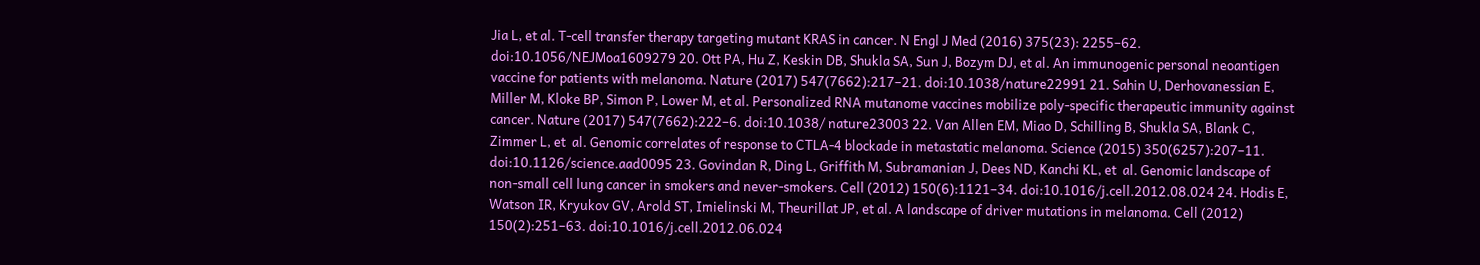Jia L, et al. T-cell transfer therapy targeting mutant KRAS in cancer. N Engl J Med (2016) 375(23): 2255–62. doi:10.1056/NEJMoa1609279 20. Ott PA, Hu Z, Keskin DB, Shukla SA, Sun J, Bozym DJ, et al. An immunogenic personal neoantigen vaccine for patients with melanoma. Nature (2017) 547(7662):217–21. doi:10.1038/nature22991 21. Sahin U, Derhovanessian E, Miller M, Kloke BP, Simon P, Lower M, et al. Personalized RNA mutanome vaccines mobilize poly-specific therapeutic immunity against cancer. Nature (2017) 547(7662):222–6. doi:10.1038/ nature23003 22. Van Allen EM, Miao D, Schilling B, Shukla SA, Blank C, Zimmer L, et  al. Genomic correlates of response to CTLA-4 blockade in metastatic melanoma. Science (2015) 350(6257):207–11. doi:10.1126/science.aad0095 23. Govindan R, Ding L, Griffith M, Subramanian J, Dees ND, Kanchi KL, et  al. Genomic landscape of non-small cell lung cancer in smokers and never-smokers. Cell (2012) 150(6):1121–34. doi:10.1016/j.cell.2012.08.024 24. Hodis E, Watson IR, Kryukov GV, Arold ST, Imielinski M, Theurillat JP, et al. A landscape of driver mutations in melanoma. Cell (2012) 150(2):251–63. doi:10.1016/j.cell.2012.06.024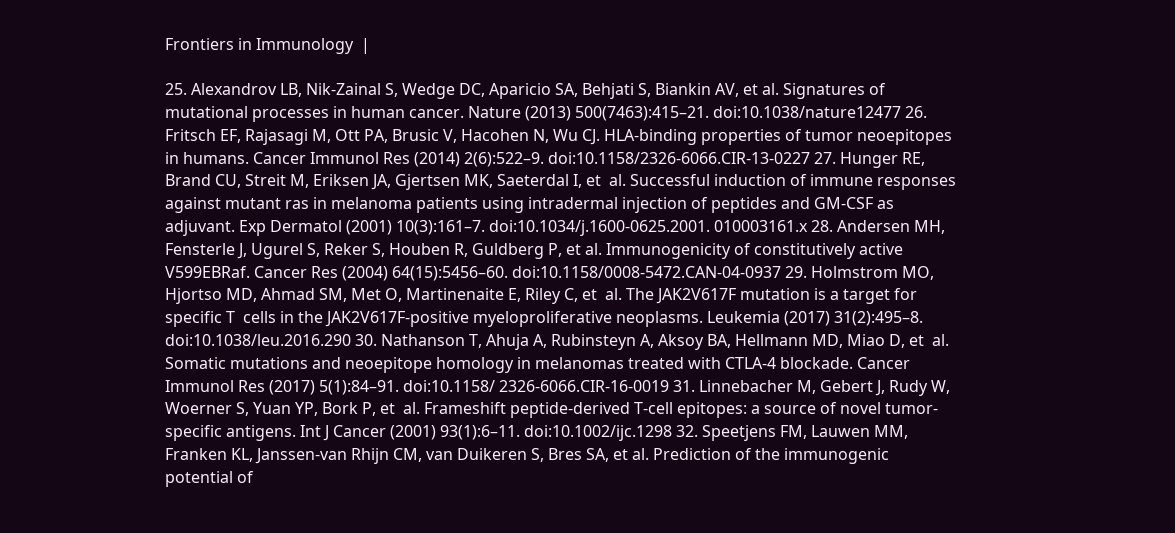Frontiers in Immunology  |

25. Alexandrov LB, Nik-Zainal S, Wedge DC, Aparicio SA, Behjati S, Biankin AV, et al. Signatures of mutational processes in human cancer. Nature (2013) 500(7463):415–21. doi:10.1038/nature12477 26. Fritsch EF, Rajasagi M, Ott PA, Brusic V, Hacohen N, Wu CJ. HLA-binding properties of tumor neoepitopes in humans. Cancer Immunol Res (2014) 2(6):522–9. doi:10.1158/2326-6066.CIR-13-0227 27. Hunger RE, Brand CU, Streit M, Eriksen JA, Gjertsen MK, Saeterdal I, et  al. Successful induction of immune responses against mutant ras in melanoma patients using intradermal injection of peptides and GM-CSF as adjuvant. Exp Dermatol (2001) 10(3):161–7. doi:10.1034/j.1600-0625.2001. 010003161.x 28. Andersen MH, Fensterle J, Ugurel S, Reker S, Houben R, Guldberg P, et al. Immunogenicity of constitutively active V599EBRaf. Cancer Res (2004) 64(15):5456–60. doi:10.1158/0008-5472.CAN-04-0937 29. Holmstrom MO, Hjortso MD, Ahmad SM, Met O, Martinenaite E, Riley C, et  al. The JAK2V617F mutation is a target for specific T  cells in the JAK2V617F-positive myeloproliferative neoplasms. Leukemia (2017) 31(2):495–8. doi:10.1038/leu.2016.290 30. Nathanson T, Ahuja A, Rubinsteyn A, Aksoy BA, Hellmann MD, Miao D, et  al. Somatic mutations and neoepitope homology in melanomas treated with CTLA-4 blockade. Cancer Immunol Res (2017) 5(1):84–91. doi:10.1158/ 2326-6066.CIR-16-0019 31. Linnebacher M, Gebert J, Rudy W, Woerner S, Yuan YP, Bork P, et  al. Frameshift peptide-derived T-cell epitopes: a source of novel tumor-specific antigens. Int J Cancer (2001) 93(1):6–11. doi:10.1002/ijc.1298 32. Speetjens FM, Lauwen MM, Franken KL, Janssen-van Rhijn CM, van Duikeren S, Bres SA, et al. Prediction of the immunogenic potential of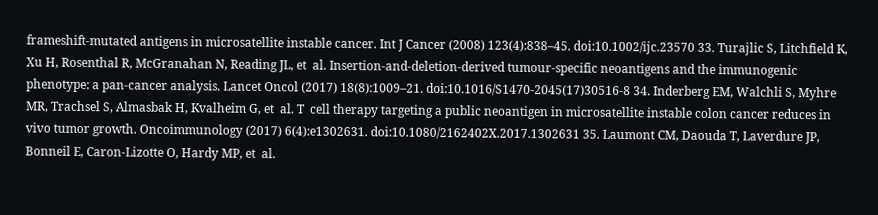frameshift-mutated antigens in microsatellite instable cancer. Int J Cancer (2008) 123(4):838–45. doi:10.1002/ijc.23570 33. Turajlic S, Litchfield K, Xu H, Rosenthal R, McGranahan N, Reading JL, et  al. Insertion-and-deletion-derived tumour-specific neoantigens and the immunogenic phenotype: a pan-cancer analysis. Lancet Oncol (2017) 18(8):1009–21. doi:10.1016/S1470-2045(17)30516-8 34. Inderberg EM, Walchli S, Myhre MR, Trachsel S, Almasbak H, Kvalheim G, et  al. T  cell therapy targeting a public neoantigen in microsatellite instable colon cancer reduces in  vivo tumor growth. Oncoimmunology (2017) 6(4):e1302631. doi:10.1080/2162402X.2017.1302631 35. Laumont CM, Daouda T, Laverdure JP, Bonneil E, Caron-Lizotte O, Hardy MP, et  al.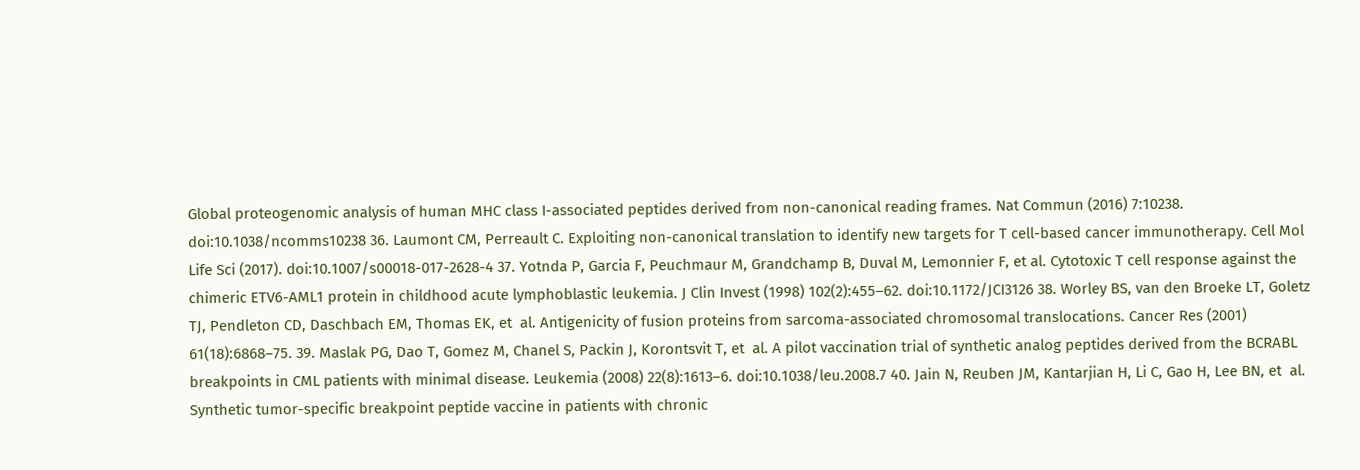Global proteogenomic analysis of human MHC class I-associated peptides derived from non-canonical reading frames. Nat Commun (2016) 7:10238. doi:10.1038/ncomms10238 36. Laumont CM, Perreault C. Exploiting non-canonical translation to identify new targets for T cell-based cancer immunotherapy. Cell Mol Life Sci (2017). doi:10.1007/s00018-017-2628-4 37. Yotnda P, Garcia F, Peuchmaur M, Grandchamp B, Duval M, Lemonnier F, et al. Cytotoxic T cell response against the chimeric ETV6-AML1 protein in childhood acute lymphoblastic leukemia. J Clin Invest (1998) 102(2):455–62. doi:10.1172/JCI3126 38. Worley BS, van den Broeke LT, Goletz TJ, Pendleton CD, Daschbach EM, Thomas EK, et  al. Antigenicity of fusion proteins from sarcoma-associated chromosomal translocations. Cancer Res (2001) 61(18):6868–75. 39. Maslak PG, Dao T, Gomez M, Chanel S, Packin J, Korontsvit T, et  al. A pilot vaccination trial of synthetic analog peptides derived from the BCRABL breakpoints in CML patients with minimal disease. Leukemia (2008) 22(8):1613–6. doi:10.1038/leu.2008.7 40. Jain N, Reuben JM, Kantarjian H, Li C, Gao H, Lee BN, et  al. Synthetic tumor-specific breakpoint peptide vaccine in patients with chronic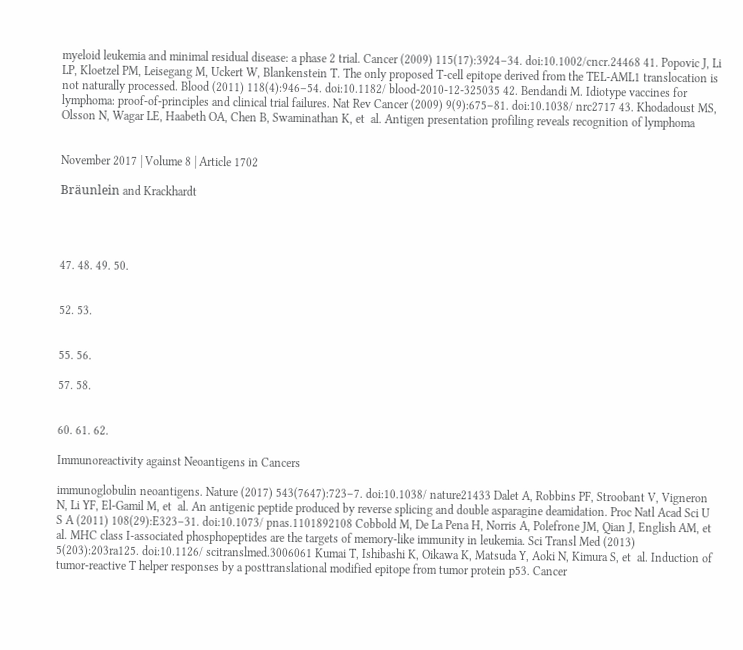myeloid leukemia and minimal residual disease: a phase 2 trial. Cancer (2009) 115(17):3924–34. doi:10.1002/cncr.24468 41. Popovic J, Li LP, Kloetzel PM, Leisegang M, Uckert W, Blankenstein T. The only proposed T-cell epitope derived from the TEL-AML1 translocation is not naturally processed. Blood (2011) 118(4):946–54. doi:10.1182/ blood-2010-12-325035 42. Bendandi M. Idiotype vaccines for lymphoma: proof-of-principles and clinical trial failures. Nat Rev Cancer (2009) 9(9):675–81. doi:10.1038/ nrc2717 43. Khodadoust MS, Olsson N, Wagar LE, Haabeth OA, Chen B, Swaminathan K, et  al. Antigen presentation profiling reveals recognition of lymphoma


November 2017 | Volume 8 | Article 1702

Bräunlein and Krackhardt




47. 48. 49. 50.


52. 53.


55. 56.

57. 58.


60. 61. 62.

Immunoreactivity against Neoantigens in Cancers

immunoglobulin neoantigens. Nature (2017) 543(7647):723–7. doi:10.1038/ nature21433 Dalet A, Robbins PF, Stroobant V, Vigneron N, Li YF, El-Gamil M, et  al. An antigenic peptide produced by reverse splicing and double asparagine deamidation. Proc Natl Acad Sci U S A (2011) 108(29):E323–31. doi:10.1073/ pnas.1101892108 Cobbold M, De La Pena H, Norris A, Polefrone JM, Qian J, English AM, et al. MHC class I-associated phosphopeptides are the targets of memory-like immunity in leukemia. Sci Transl Med (2013) 5(203):203ra125. doi:10.1126/ scitranslmed.3006061 Kumai T, Ishibashi K, Oikawa K, Matsuda Y, Aoki N, Kimura S, et  al. Induction of tumor-reactive T helper responses by a posttranslational modified epitope from tumor protein p53. Cancer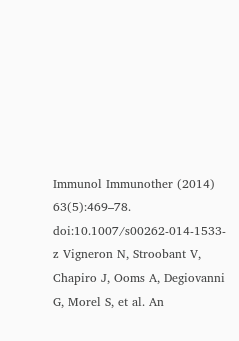Immunol Immunother (2014) 63(5):469–78. doi:10.1007/s00262-014-1533-z Vigneron N, Stroobant V, Chapiro J, Ooms A, Degiovanni G, Morel S, et al. An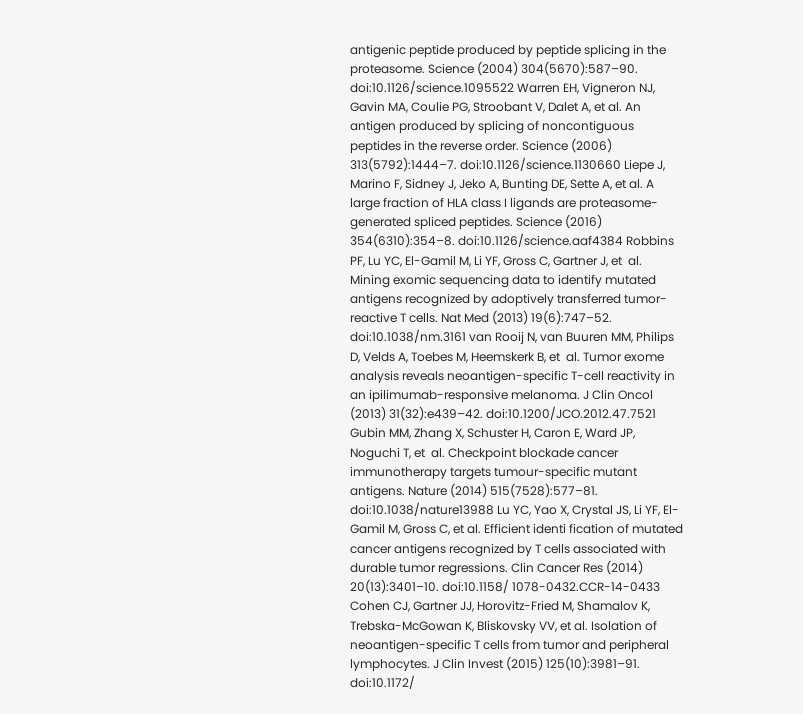antigenic peptide produced by peptide splicing in the proteasome. Science (2004) 304(5670):587–90. doi:10.1126/science.1095522 Warren EH, Vigneron NJ, Gavin MA, Coulie PG, Stroobant V, Dalet A, et al. An antigen produced by splicing of noncontiguous peptides in the reverse order. Science (2006) 313(5792):1444–7. doi:10.1126/science.1130660 Liepe J, Marino F, Sidney J, Jeko A, Bunting DE, Sette A, et al. A large fraction of HLA class I ligands are proteasome-generated spliced peptides. Science (2016) 354(6310):354–8. doi:10.1126/science.aaf4384 Robbins PF, Lu YC, El-Gamil M, Li YF, Gross C, Gartner J, et  al. Mining exomic sequencing data to identify mutated antigens recognized by adoptively transferred tumor-reactive T cells. Nat Med (2013) 19(6):747–52. doi:10.1038/nm.3161 van Rooij N, van Buuren MM, Philips D, Velds A, Toebes M, Heemskerk B, et  al. Tumor exome analysis reveals neoantigen-specific T-cell reactivity in an ipilimumab-responsive melanoma. J Clin Oncol (2013) 31(32):e439–42. doi:10.1200/JCO.2012.47.7521 Gubin MM, Zhang X, Schuster H, Caron E, Ward JP, Noguchi T, et  al. Checkpoint blockade cancer immunotherapy targets tumour-specific mutant antigens. Nature (2014) 515(7528):577–81. doi:10.1038/nature13988 Lu YC, Yao X, Crystal JS, Li YF, El-Gamil M, Gross C, et al. Efficient identi fication of mutated cancer antigens recognized by T cells associated with durable tumor regressions. Clin Cancer Res (2014) 20(13):3401–10. doi:10.1158/ 1078-0432.CCR-14-0433 Cohen CJ, Gartner JJ, Horovitz-Fried M, Shamalov K, Trebska-McGowan K, Bliskovsky VV, et al. Isolation of neoantigen-specific T cells from tumor and peripheral lymphocytes. J Clin Invest (2015) 125(10):3981–91. doi:10.1172/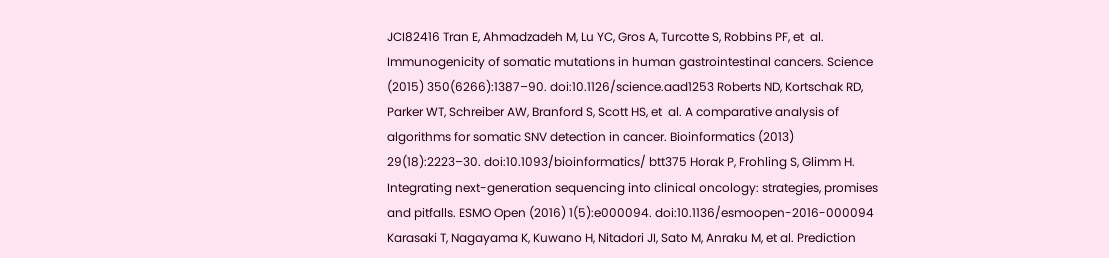JCI82416 Tran E, Ahmadzadeh M, Lu YC, Gros A, Turcotte S, Robbins PF, et  al. Immunogenicity of somatic mutations in human gastrointestinal cancers. Science (2015) 350(6266):1387–90. doi:10.1126/science.aad1253 Roberts ND, Kortschak RD, Parker WT, Schreiber AW, Branford S, Scott HS, et  al. A comparative analysis of algorithms for somatic SNV detection in cancer. Bioinformatics (2013) 29(18):2223–30. doi:10.1093/bioinformatics/ btt375 Horak P, Frohling S, Glimm H. Integrating next-generation sequencing into clinical oncology: strategies, promises and pitfalls. ESMO Open (2016) 1(5):e000094. doi:10.1136/esmoopen-2016-000094 Karasaki T, Nagayama K, Kuwano H, Nitadori JI, Sato M, Anraku M, et al. Prediction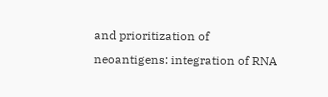and prioritization of neoantigens: integration of RNA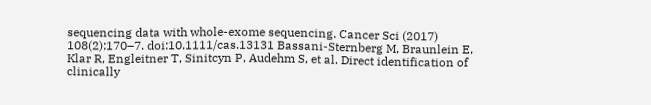sequencing data with whole-exome sequencing. Cancer Sci (2017) 108(2):170–7. doi:10.1111/cas.13131 Bassani-Sternberg M, Braunlein E, Klar R, Engleitner T, Sinitcyn P, Audehm S, et al. Direct identification of clinically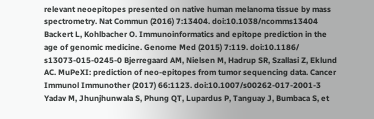relevant neoepitopes presented on native human melanoma tissue by mass spectrometry. Nat Commun (2016) 7:13404. doi:10.1038/ncomms13404 Backert L, Kohlbacher O. Immunoinformatics and epitope prediction in the age of genomic medicine. Genome Med (2015) 7:119. doi:10.1186/ s13073-015-0245-0 Bjerregaard AM, Nielsen M, Hadrup SR, Szallasi Z, Eklund AC. MuPeXI: prediction of neo-epitopes from tumor sequencing data. Cancer Immunol Immunother (2017) 66:1123. doi:10.1007/s00262-017-2001-3 Yadav M, Jhunjhunwala S, Phung QT, Lupardus P, Tanguay J, Bumbaca S, et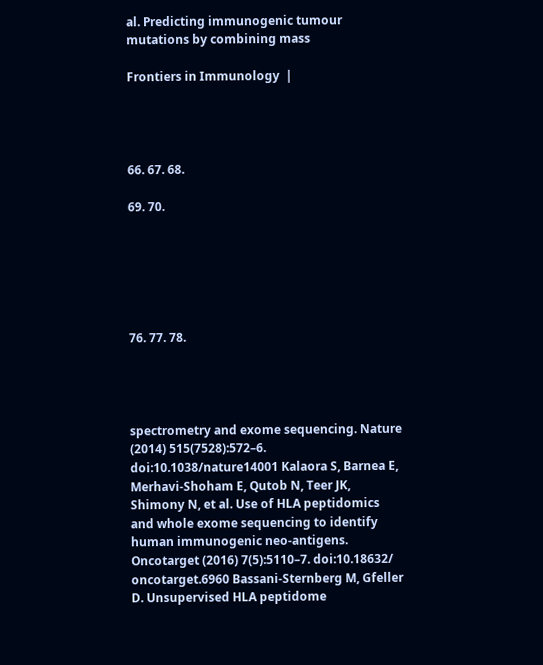al. Predicting immunogenic tumour mutations by combining mass

Frontiers in Immunology  |




66. 67. 68.

69. 70.






76. 77. 78.




spectrometry and exome sequencing. Nature (2014) 515(7528):572–6. doi:10.1038/nature14001 Kalaora S, Barnea E, Merhavi-Shoham E, Qutob N, Teer JK, Shimony N, et al. Use of HLA peptidomics and whole exome sequencing to identify human immunogenic neo-antigens. Oncotarget (2016) 7(5):5110–7. doi:10.18632/ oncotarget.6960 Bassani-Sternberg M, Gfeller D. Unsupervised HLA peptidome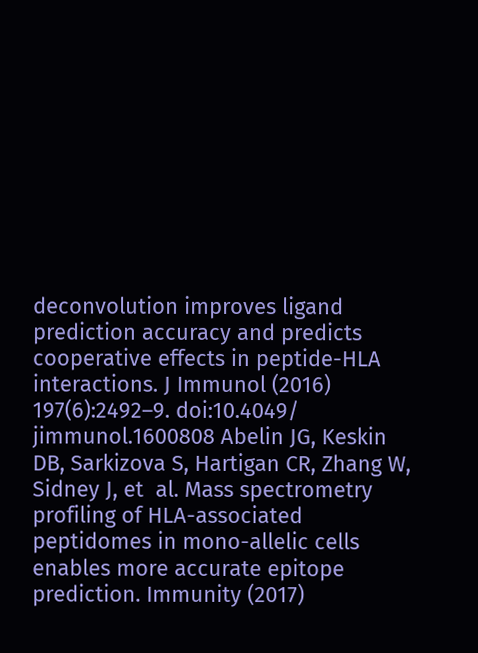deconvolution improves ligand prediction accuracy and predicts cooperative effects in peptide-HLA interactions. J Immunol (2016) 197(6):2492–9. doi:10.4049/ jimmunol.1600808 Abelin JG, Keskin DB, Sarkizova S, Hartigan CR, Zhang W, Sidney J, et  al. Mass spectrometry profiling of HLA-associated peptidomes in mono-allelic cells enables more accurate epitope prediction. Immunity (2017)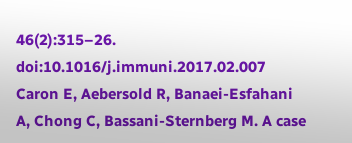46(2):315–26. doi:10.1016/j.immuni.2017.02.007 Caron E, Aebersold R, Banaei-Esfahani A, Chong C, Bassani-Sternberg M. A case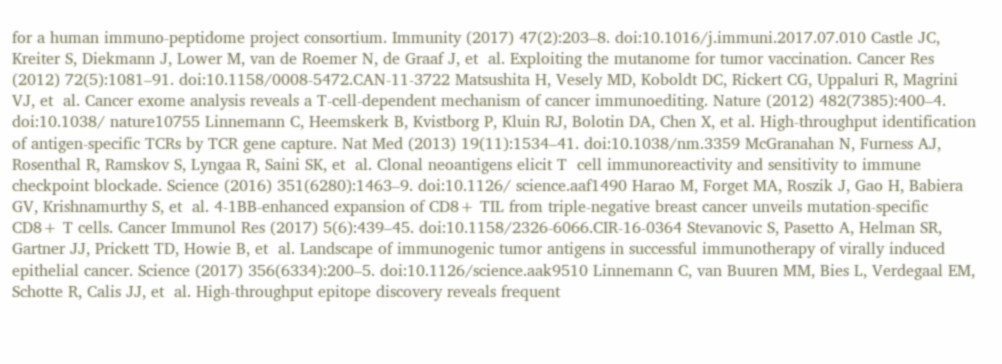for a human immuno-peptidome project consortium. Immunity (2017) 47(2):203–8. doi:10.1016/j.immuni.2017.07.010 Castle JC, Kreiter S, Diekmann J, Lower M, van de Roemer N, de Graaf J, et  al. Exploiting the mutanome for tumor vaccination. Cancer Res (2012) 72(5):1081–91. doi:10.1158/0008-5472.CAN-11-3722 Matsushita H, Vesely MD, Koboldt DC, Rickert CG, Uppaluri R, Magrini VJ, et  al. Cancer exome analysis reveals a T-cell-dependent mechanism of cancer immunoediting. Nature (2012) 482(7385):400–4. doi:10.1038/ nature10755 Linnemann C, Heemskerk B, Kvistborg P, Kluin RJ, Bolotin DA, Chen X, et al. High-throughput identification of antigen-specific TCRs by TCR gene capture. Nat Med (2013) 19(11):1534–41. doi:10.1038/nm.3359 McGranahan N, Furness AJ, Rosenthal R, Ramskov S, Lyngaa R, Saini SK, et  al. Clonal neoantigens elicit T  cell immunoreactivity and sensitivity to immune checkpoint blockade. Science (2016) 351(6280):1463–9. doi:10.1126/ science.aaf1490 Harao M, Forget MA, Roszik J, Gao H, Babiera GV, Krishnamurthy S, et  al. 4-1BB-enhanced expansion of CD8+ TIL from triple-negative breast cancer unveils mutation-specific CD8+ T cells. Cancer Immunol Res (2017) 5(6):439–45. doi:10.1158/2326-6066.CIR-16-0364 Stevanovic S, Pasetto A, Helman SR, Gartner JJ, Prickett TD, Howie B, et  al. Landscape of immunogenic tumor antigens in successful immunotherapy of virally induced epithelial cancer. Science (2017) 356(6334):200–5. doi:10.1126/science.aak9510 Linnemann C, van Buuren MM, Bies L, Verdegaal EM, Schotte R, Calis JJ, et  al. High-throughput epitope discovery reveals frequent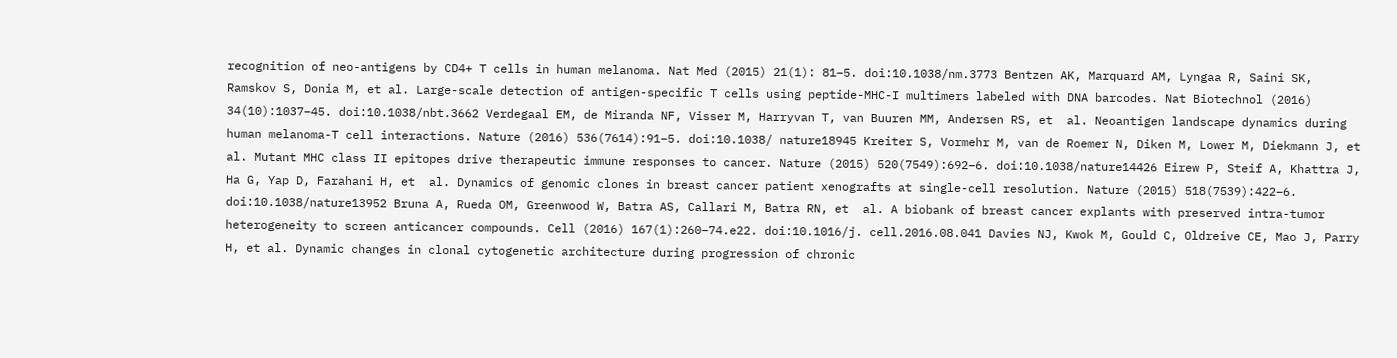recognition of neo-antigens by CD4+ T cells in human melanoma. Nat Med (2015) 21(1): 81–5. doi:10.1038/nm.3773 Bentzen AK, Marquard AM, Lyngaa R, Saini SK, Ramskov S, Donia M, et al. Large-scale detection of antigen-specific T cells using peptide-MHC-I multimers labeled with DNA barcodes. Nat Biotechnol (2016) 34(10):1037–45. doi:10.1038/nbt.3662 Verdegaal EM, de Miranda NF, Visser M, Harryvan T, van Buuren MM, Andersen RS, et  al. Neoantigen landscape dynamics during human melanoma-T cell interactions. Nature (2016) 536(7614):91–5. doi:10.1038/ nature18945 Kreiter S, Vormehr M, van de Roemer N, Diken M, Lower M, Diekmann J, et al. Mutant MHC class II epitopes drive therapeutic immune responses to cancer. Nature (2015) 520(7549):692–6. doi:10.1038/nature14426 Eirew P, Steif A, Khattra J, Ha G, Yap D, Farahani H, et  al. Dynamics of genomic clones in breast cancer patient xenografts at single-cell resolution. Nature (2015) 518(7539):422–6. doi:10.1038/nature13952 Bruna A, Rueda OM, Greenwood W, Batra AS, Callari M, Batra RN, et  al. A biobank of breast cancer explants with preserved intra-tumor heterogeneity to screen anticancer compounds. Cell (2016) 167(1):260–74.e22. doi:10.1016/j. cell.2016.08.041 Davies NJ, Kwok M, Gould C, Oldreive CE, Mao J, Parry H, et al. Dynamic changes in clonal cytogenetic architecture during progression of chronic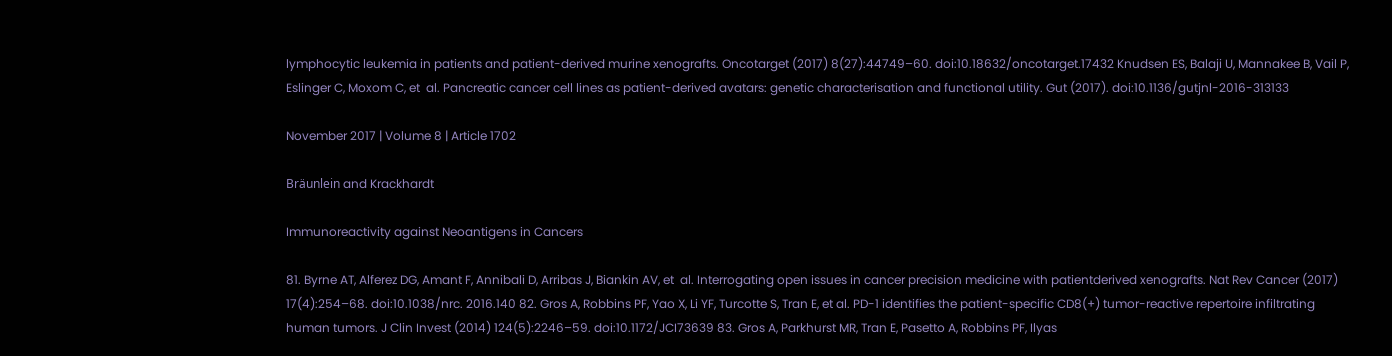lymphocytic leukemia in patients and patient-derived murine xenografts. Oncotarget (2017) 8(27):44749–60. doi:10.18632/oncotarget.17432 Knudsen ES, Balaji U, Mannakee B, Vail P, Eslinger C, Moxom C, et  al. Pancreatic cancer cell lines as patient-derived avatars: genetic characterisation and functional utility. Gut (2017). doi:10.1136/gutjnl-2016-313133

November 2017 | Volume 8 | Article 1702

Bräunlein and Krackhardt

Immunoreactivity against Neoantigens in Cancers

81. Byrne AT, Alferez DG, Amant F, Annibali D, Arribas J, Biankin AV, et  al. Interrogating open issues in cancer precision medicine with patientderived xenografts. Nat Rev Cancer (2017) 17(4):254–68. doi:10.1038/nrc. 2016.140 82. Gros A, Robbins PF, Yao X, Li YF, Turcotte S, Tran E, et al. PD-1 identifies the patient-specific CD8(+) tumor-reactive repertoire infiltrating human tumors. J Clin Invest (2014) 124(5):2246–59. doi:10.1172/JCI73639 83. Gros A, Parkhurst MR, Tran E, Pasetto A, Robbins PF, Ilyas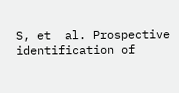S, et  al. Prospective identification of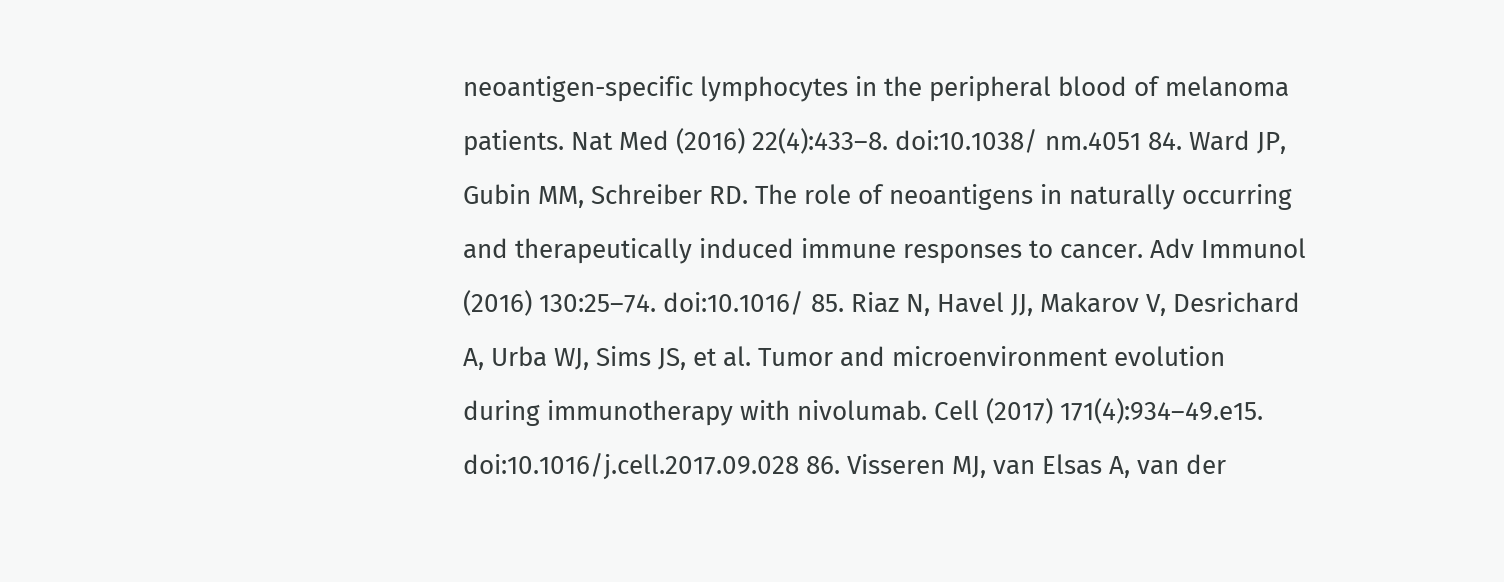neoantigen-specific lymphocytes in the peripheral blood of melanoma patients. Nat Med (2016) 22(4):433–8. doi:10.1038/ nm.4051 84. Ward JP, Gubin MM, Schreiber RD. The role of neoantigens in naturally occurring and therapeutically induced immune responses to cancer. Adv Immunol (2016) 130:25–74. doi:10.1016/ 85. Riaz N, Havel JJ, Makarov V, Desrichard A, Urba WJ, Sims JS, et al. Tumor and microenvironment evolution during immunotherapy with nivolumab. Cell (2017) 171(4):934–49.e15. doi:10.1016/j.cell.2017.09.028 86. Visseren MJ, van Elsas A, van der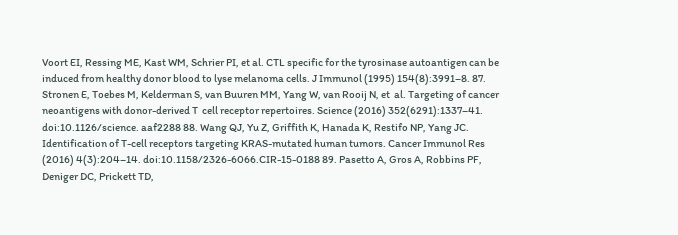Voort EI, Ressing ME, Kast WM, Schrier PI, et al. CTL specific for the tyrosinase autoantigen can be induced from healthy donor blood to lyse melanoma cells. J Immunol (1995) 154(8):3991–8. 87. Stronen E, Toebes M, Kelderman S, van Buuren MM, Yang W, van Rooij N, et  al. Targeting of cancer neoantigens with donor-derived T  cell receptor repertoires. Science (2016) 352(6291):1337–41. doi:10.1126/science. aaf2288 88. Wang QJ, Yu Z, Griffith K, Hanada K, Restifo NP, Yang JC. Identification of T-cell receptors targeting KRAS-mutated human tumors. Cancer Immunol Res (2016) 4(3):204–14. doi:10.1158/2326-6066.CIR-15-0188 89. Pasetto A, Gros A, Robbins PF, Deniger DC, Prickett TD,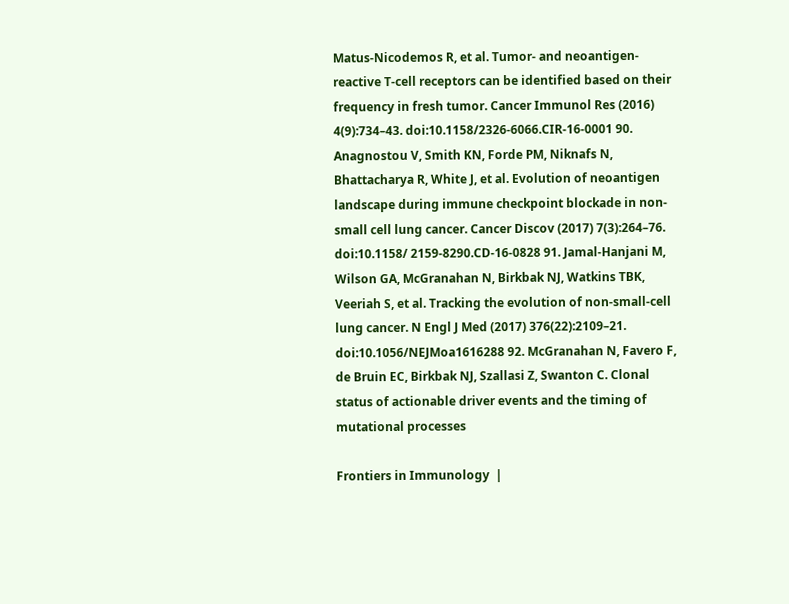Matus-Nicodemos R, et al. Tumor- and neoantigen-reactive T-cell receptors can be identified based on their frequency in fresh tumor. Cancer Immunol Res (2016) 4(9):734–43. doi:10.1158/2326-6066.CIR-16-0001 90. Anagnostou V, Smith KN, Forde PM, Niknafs N, Bhattacharya R, White J, et al. Evolution of neoantigen landscape during immune checkpoint blockade in non-small cell lung cancer. Cancer Discov (2017) 7(3):264–76. doi:10.1158/ 2159-8290.CD-16-0828 91. Jamal-Hanjani M, Wilson GA, McGranahan N, Birkbak NJ, Watkins TBK, Veeriah S, et al. Tracking the evolution of non-small-cell lung cancer. N Engl J Med (2017) 376(22):2109–21. doi:10.1056/NEJMoa1616288 92. McGranahan N, Favero F, de Bruin EC, Birkbak NJ, Szallasi Z, Swanton C. Clonal status of actionable driver events and the timing of mutational processes

Frontiers in Immunology  |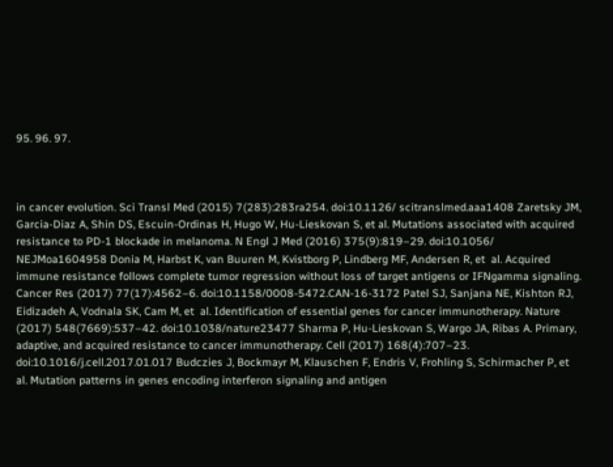95. 96. 97.



in cancer evolution. Sci Transl Med (2015) 7(283):283ra254. doi:10.1126/ scitranslmed.aaa1408 Zaretsky JM, Garcia-Diaz A, Shin DS, Escuin-Ordinas H, Hugo W, Hu-Lieskovan S, et al. Mutations associated with acquired resistance to PD-1 blockade in melanoma. N Engl J Med (2016) 375(9):819–29. doi:10.1056/ NEJMoa1604958 Donia M, Harbst K, van Buuren M, Kvistborg P, Lindberg MF, Andersen R, et  al. Acquired immune resistance follows complete tumor regression without loss of target antigens or IFNgamma signaling. Cancer Res (2017) 77(17):4562–6. doi:10.1158/0008-5472.CAN-16-3172 Patel SJ, Sanjana NE, Kishton RJ, Eidizadeh A, Vodnala SK, Cam M, et  al. Identification of essential genes for cancer immunotherapy. Nature (2017) 548(7669):537–42. doi:10.1038/nature23477 Sharma P, Hu-Lieskovan S, Wargo JA, Ribas A. Primary, adaptive, and acquired resistance to cancer immunotherapy. Cell (2017) 168(4):707–23. doi:10.1016/j.cell.2017.01.017 Budczies J, Bockmayr M, Klauschen F, Endris V, Frohling S, Schirmacher P, et al. Mutation patterns in genes encoding interferon signaling and antigen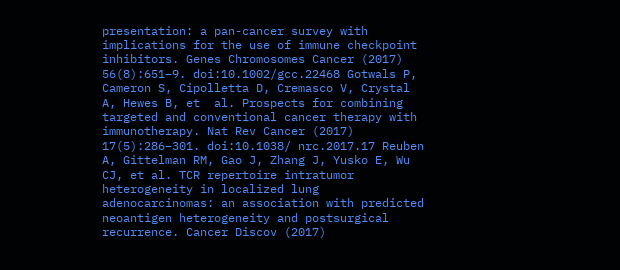presentation: a pan-cancer survey with implications for the use of immune checkpoint inhibitors. Genes Chromosomes Cancer (2017) 56(8):651–9. doi:10.1002/gcc.22468 Gotwals P, Cameron S, Cipolletta D, Cremasco V, Crystal A, Hewes B, et  al. Prospects for combining targeted and conventional cancer therapy with immunotherapy. Nat Rev Cancer (2017) 17(5):286–301. doi:10.1038/ nrc.2017.17 Reuben A, Gittelman RM, Gao J, Zhang J, Yusko E, Wu CJ, et al. TCR repertoire intratumor heterogeneity in localized lung adenocarcinomas: an association with predicted neoantigen heterogeneity and postsurgical recurrence. Cancer Discov (2017)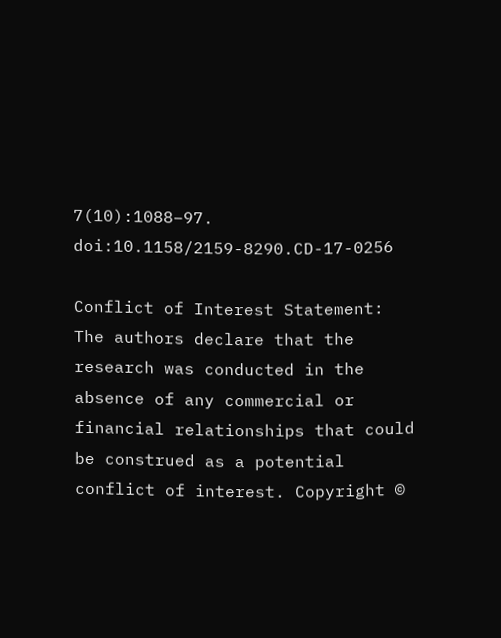7(10):1088–97. doi:10.1158/2159-8290.CD-17-0256

Conflict of Interest Statement: The authors declare that the research was conducted in the absence of any commercial or financial relationships that could be construed as a potential conflict of interest. Copyright ©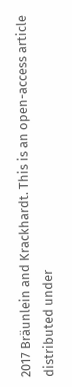2017 Bräunlein and Krackhardt. This is an open-access article distributed under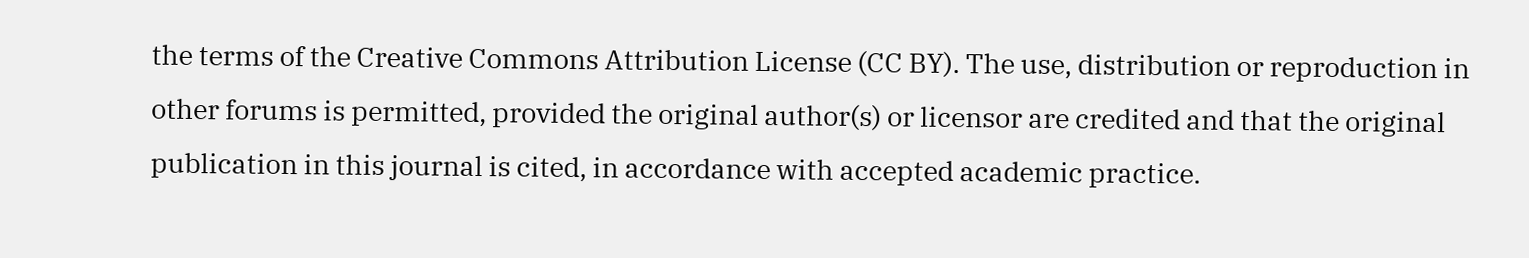the terms of the Creative Commons Attribution License (CC BY). The use, distribution or reproduction in other forums is permitted, provided the original author(s) or licensor are credited and that the original publication in this journal is cited, in accordance with accepted academic practice.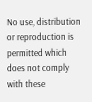No use, distribution or reproduction is permitted which does not comply with these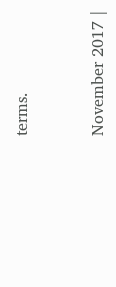terms.


November 2017 |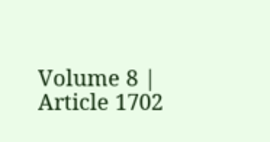Volume 8 | Article 1702